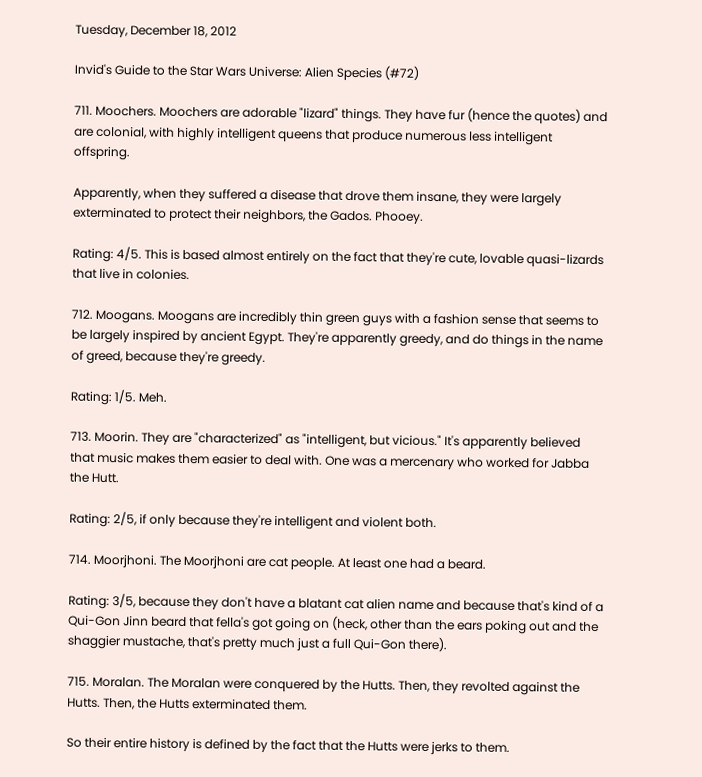Tuesday, December 18, 2012

Invid's Guide to the Star Wars Universe: Alien Species (#72)

711. Moochers. Moochers are adorable "lizard" things. They have fur (hence the quotes) and are colonial, with highly intelligent queens that produce numerous less intelligent offspring.

Apparently, when they suffered a disease that drove them insane, they were largely exterminated to protect their neighbors, the Gados. Phooey.

Rating: 4/5. This is based almost entirely on the fact that they're cute, lovable quasi-lizards that live in colonies.

712. Moogans. Moogans are incredibly thin green guys with a fashion sense that seems to be largely inspired by ancient Egypt. They're apparently greedy, and do things in the name of greed, because they're greedy.

Rating: 1/5. Meh.

713. Moorin. They are "characterized" as "intelligent, but vicious." It's apparently believed that music makes them easier to deal with. One was a mercenary who worked for Jabba the Hutt.

Rating: 2/5, if only because they're intelligent and violent both.

714. Moorjhoni. The Moorjhoni are cat people. At least one had a beard.

Rating: 3/5, because they don't have a blatant cat alien name and because that's kind of a Qui-Gon Jinn beard that fella's got going on (heck, other than the ears poking out and the shaggier mustache, that's pretty much just a full Qui-Gon there).

715. Moralan. The Moralan were conquered by the Hutts. Then, they revolted against the Hutts. Then, the Hutts exterminated them.

So their entire history is defined by the fact that the Hutts were jerks to them.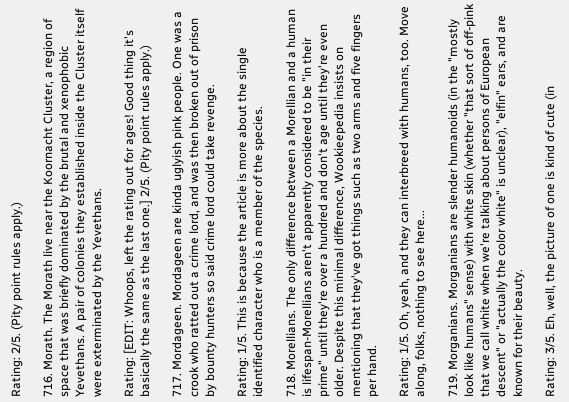Rating: 2/5. (Pity point rules apply.)

716. Morath. The Morath live near the Koornacht Cluster, a region of space that was briefly dominated by the brutal and xenophobic Yevethans. A pair of colonies they established inside the Cluster itself were exterminated by the Yevethans.

Rating: [EDIT: Whoops, left the rating out for ages! Good thing it's basically the same as the last one.] 2/5. (Pity point rules apply.)

717. Mordageen. Mordageen are kinda uglyish pink people. One was a crook who ratted out a crime lord, and was then broken out of prison by bounty hunters so said crime lord could take revenge.

Rating: 1/5. This is because the article is more about the single identified character who is a member of the species.

718. Morellians. The only difference between a Morellian and a human is lifespan-Morellians aren't apparently considered to be "in their prime" until they're over a hundred and don't age until they're even older. Despite this minimal difference, Wookieepedia insists on mentioning that they've got things such as two arms and five fingers per hand.

Rating: 1/5. Oh, yeah, and they can interbreed with humans, too. Move along, folks, nothing to see here...

719. Morganians. Morganians are slender humanoids (in the "mostly look like humans" sense) with white skin (whether "that sort of off-pink that we call white when we're talking about persons of European descent" or "actually the color white" is unclear), "elfin" ears, and are known for their beauty.

Rating: 3/5. Eh, well, the picture of one is kind of cute (in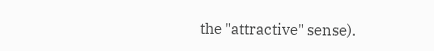the "attractive" sense).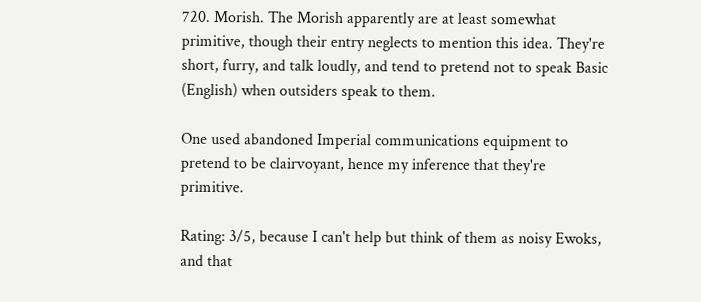720. Morish. The Morish apparently are at least somewhat primitive, though their entry neglects to mention this idea. They're short, furry, and talk loudly, and tend to pretend not to speak Basic (English) when outsiders speak to them.

One used abandoned Imperial communications equipment to pretend to be clairvoyant, hence my inference that they're primitive.

Rating: 3/5, because I can't help but think of them as noisy Ewoks, and that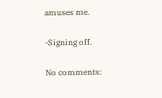amuses me.

-Signing off.

No comments: